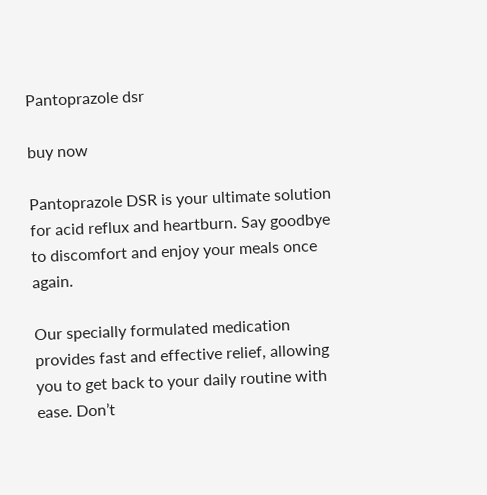Pantoprazole dsr

buy now

Pantoprazole DSR is your ultimate solution for acid reflux and heartburn. Say goodbye to discomfort and enjoy your meals once again.

Our specially formulated medication provides fast and effective relief, allowing you to get back to your daily routine with ease. Don’t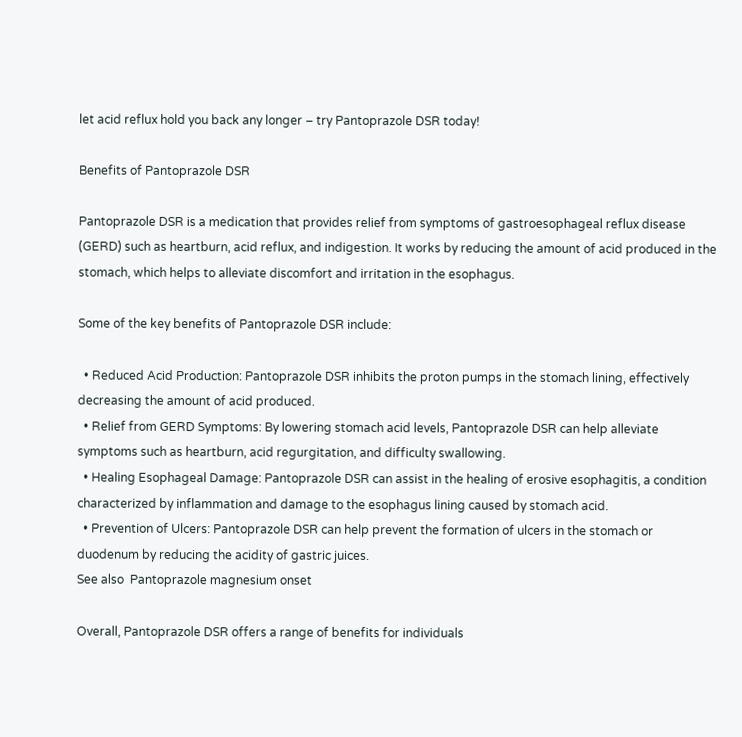let acid reflux hold you back any longer – try Pantoprazole DSR today!

Benefits of Pantoprazole DSR

Pantoprazole DSR is a medication that provides relief from symptoms of gastroesophageal reflux disease (GERD) such as heartburn, acid reflux, and indigestion. It works by reducing the amount of acid produced in the stomach, which helps to alleviate discomfort and irritation in the esophagus.

Some of the key benefits of Pantoprazole DSR include:

  • Reduced Acid Production: Pantoprazole DSR inhibits the proton pumps in the stomach lining, effectively decreasing the amount of acid produced.
  • Relief from GERD Symptoms: By lowering stomach acid levels, Pantoprazole DSR can help alleviate symptoms such as heartburn, acid regurgitation, and difficulty swallowing.
  • Healing Esophageal Damage: Pantoprazole DSR can assist in the healing of erosive esophagitis, a condition characterized by inflammation and damage to the esophagus lining caused by stomach acid.
  • Prevention of Ulcers: Pantoprazole DSR can help prevent the formation of ulcers in the stomach or duodenum by reducing the acidity of gastric juices.
See also  Pantoprazole magnesium onset

Overall, Pantoprazole DSR offers a range of benefits for individuals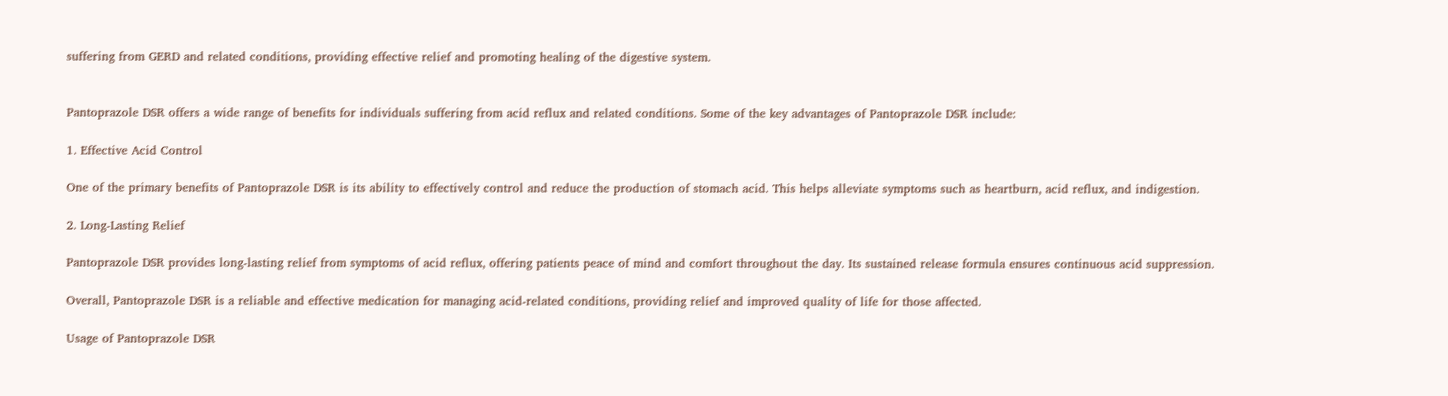suffering from GERD and related conditions, providing effective relief and promoting healing of the digestive system.


Pantoprazole DSR offers a wide range of benefits for individuals suffering from acid reflux and related conditions. Some of the key advantages of Pantoprazole DSR include:

1. Effective Acid Control

One of the primary benefits of Pantoprazole DSR is its ability to effectively control and reduce the production of stomach acid. This helps alleviate symptoms such as heartburn, acid reflux, and indigestion.

2. Long-Lasting Relief

Pantoprazole DSR provides long-lasting relief from symptoms of acid reflux, offering patients peace of mind and comfort throughout the day. Its sustained release formula ensures continuous acid suppression.

Overall, Pantoprazole DSR is a reliable and effective medication for managing acid-related conditions, providing relief and improved quality of life for those affected.

Usage of Pantoprazole DSR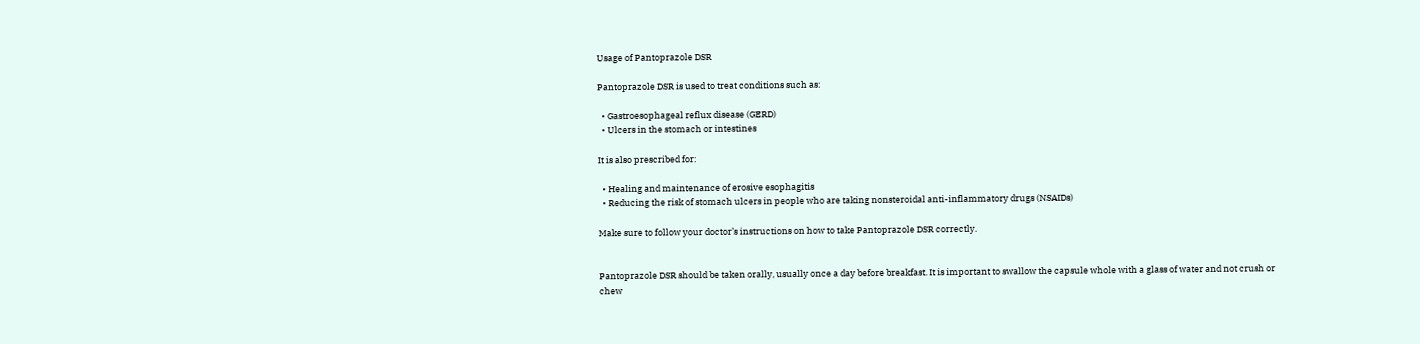Usage of Pantoprazole DSR

Pantoprazole DSR is used to treat conditions such as:

  • Gastroesophageal reflux disease (GERD)
  • Ulcers in the stomach or intestines

It is also prescribed for:

  • Healing and maintenance of erosive esophagitis
  • Reducing the risk of stomach ulcers in people who are taking nonsteroidal anti-inflammatory drugs (NSAIDs)

Make sure to follow your doctor’s instructions on how to take Pantoprazole DSR correctly.


Pantoprazole DSR should be taken orally, usually once a day before breakfast. It is important to swallow the capsule whole with a glass of water and not crush or chew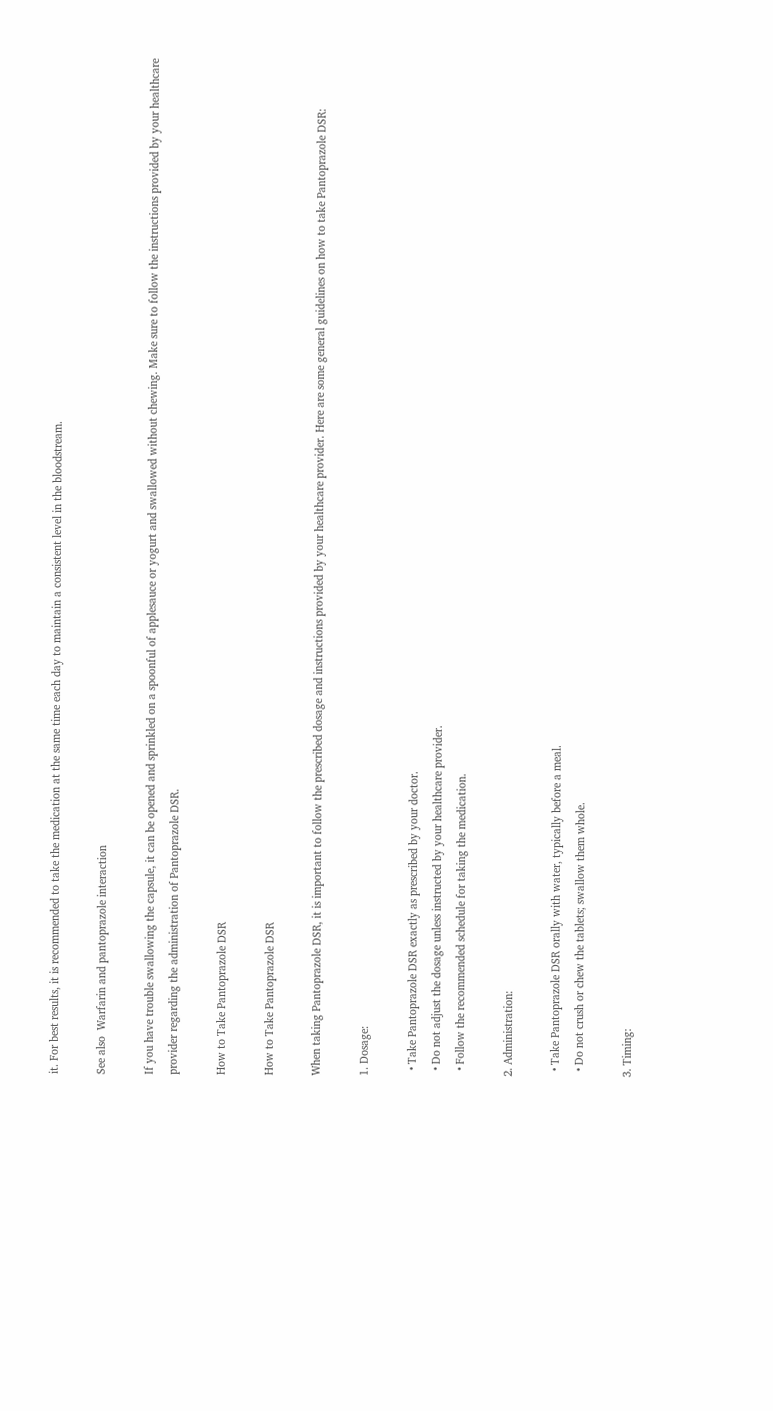it. For best results, it is recommended to take the medication at the same time each day to maintain a consistent level in the bloodstream.

See also  Warfarin and pantoprazole interaction

If you have trouble swallowing the capsule, it can be opened and sprinkled on a spoonful of applesauce or yogurt and swallowed without chewing. Make sure to follow the instructions provided by your healthcare provider regarding the administration of Pantoprazole DSR.

How to Take Pantoprazole DSR

How to Take Pantoprazole DSR

When taking Pantoprazole DSR, it is important to follow the prescribed dosage and instructions provided by your healthcare provider. Here are some general guidelines on how to take Pantoprazole DSR:

1. Dosage:

  • Take Pantoprazole DSR exactly as prescribed by your doctor.
  • Do not adjust the dosage unless instructed by your healthcare provider.
  • Follow the recommended schedule for taking the medication.

2. Administration:

  • Take Pantoprazole DSR orally with water, typically before a meal.
  • Do not crush or chew the tablets; swallow them whole.

3. Timing: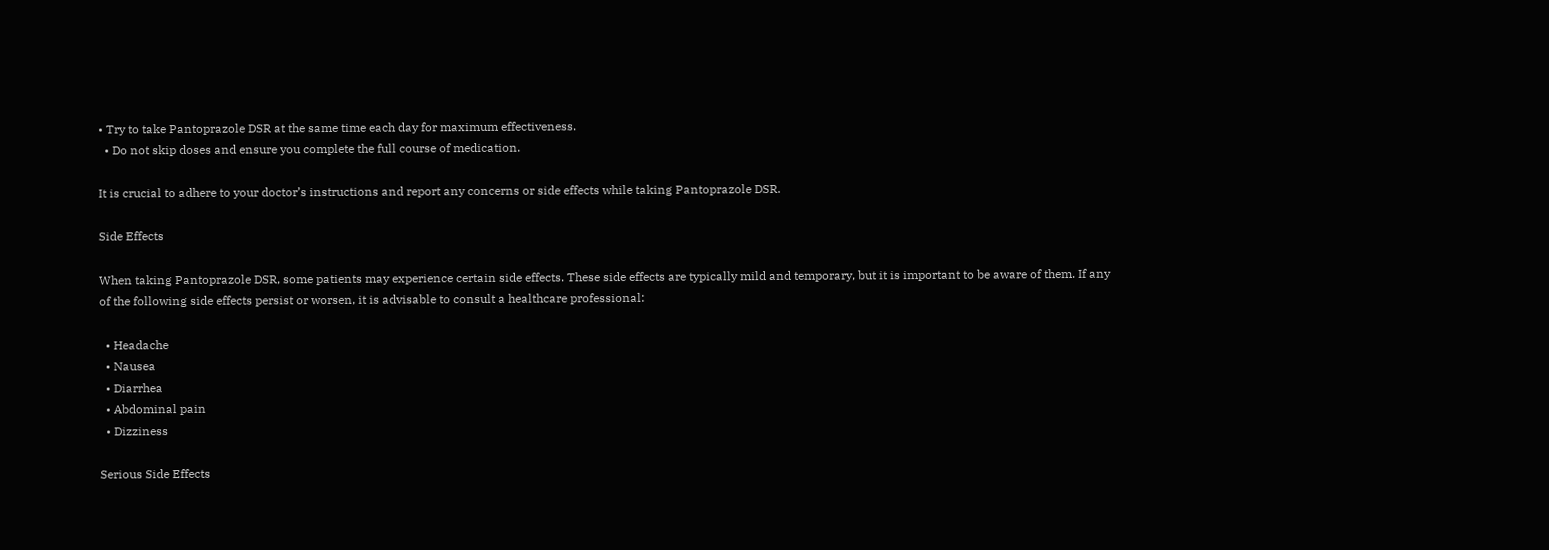• Try to take Pantoprazole DSR at the same time each day for maximum effectiveness.
  • Do not skip doses and ensure you complete the full course of medication.

It is crucial to adhere to your doctor’s instructions and report any concerns or side effects while taking Pantoprazole DSR.

Side Effects

When taking Pantoprazole DSR, some patients may experience certain side effects. These side effects are typically mild and temporary, but it is important to be aware of them. If any of the following side effects persist or worsen, it is advisable to consult a healthcare professional:

  • Headache
  • Nausea
  • Diarrhea
  • Abdominal pain
  • Dizziness

Serious Side Effects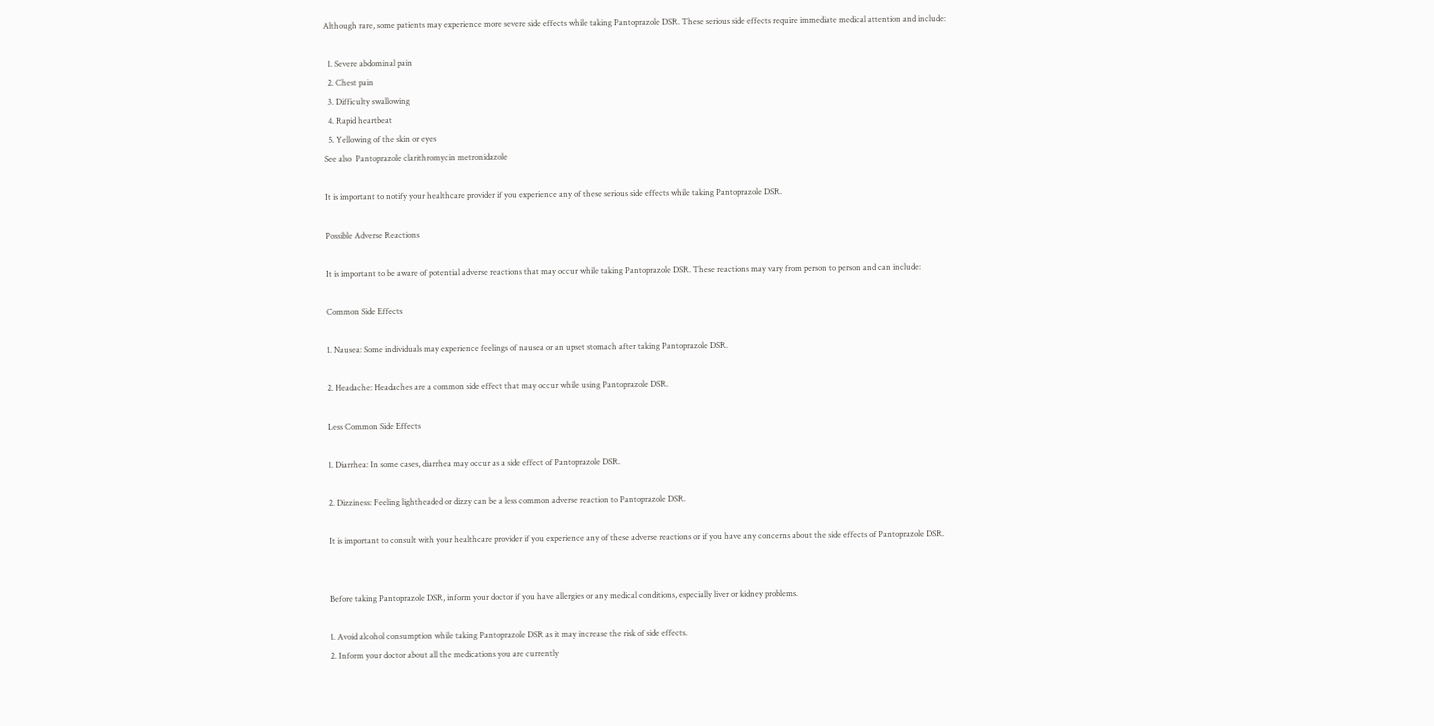Although rare, some patients may experience more severe side effects while taking Pantoprazole DSR. These serious side effects require immediate medical attention and include:

  1. Severe abdominal pain
  2. Chest pain
  3. Difficulty swallowing
  4. Rapid heartbeat
  5. Yellowing of the skin or eyes
See also  Pantoprazole clarithromycin metronidazole

It is important to notify your healthcare provider if you experience any of these serious side effects while taking Pantoprazole DSR.

Possible Adverse Reactions

It is important to be aware of potential adverse reactions that may occur while taking Pantoprazole DSR. These reactions may vary from person to person and can include:

Common Side Effects

1. Nausea: Some individuals may experience feelings of nausea or an upset stomach after taking Pantoprazole DSR.

2. Headache: Headaches are a common side effect that may occur while using Pantoprazole DSR.

Less Common Side Effects

1. Diarrhea: In some cases, diarrhea may occur as a side effect of Pantoprazole DSR.

2. Dizziness: Feeling lightheaded or dizzy can be a less common adverse reaction to Pantoprazole DSR.

It is important to consult with your healthcare provider if you experience any of these adverse reactions or if you have any concerns about the side effects of Pantoprazole DSR.


Before taking Pantoprazole DSR, inform your doctor if you have allergies or any medical conditions, especially liver or kidney problems.

1. Avoid alcohol consumption while taking Pantoprazole DSR as it may increase the risk of side effects.
2. Inform your doctor about all the medications you are currently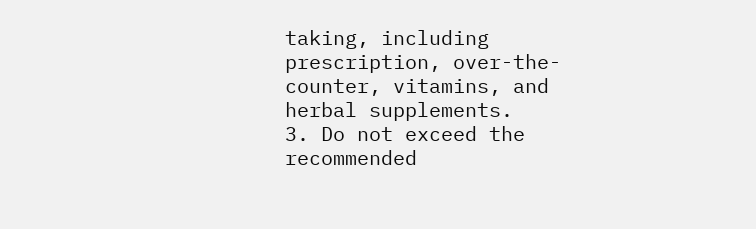taking, including prescription, over-the-counter, vitamins, and herbal supplements.
3. Do not exceed the recommended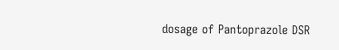dosage of Pantoprazole DSR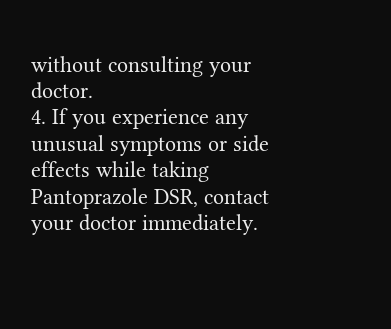without consulting your doctor.
4. If you experience any unusual symptoms or side effects while taking Pantoprazole DSR, contact your doctor immediately.